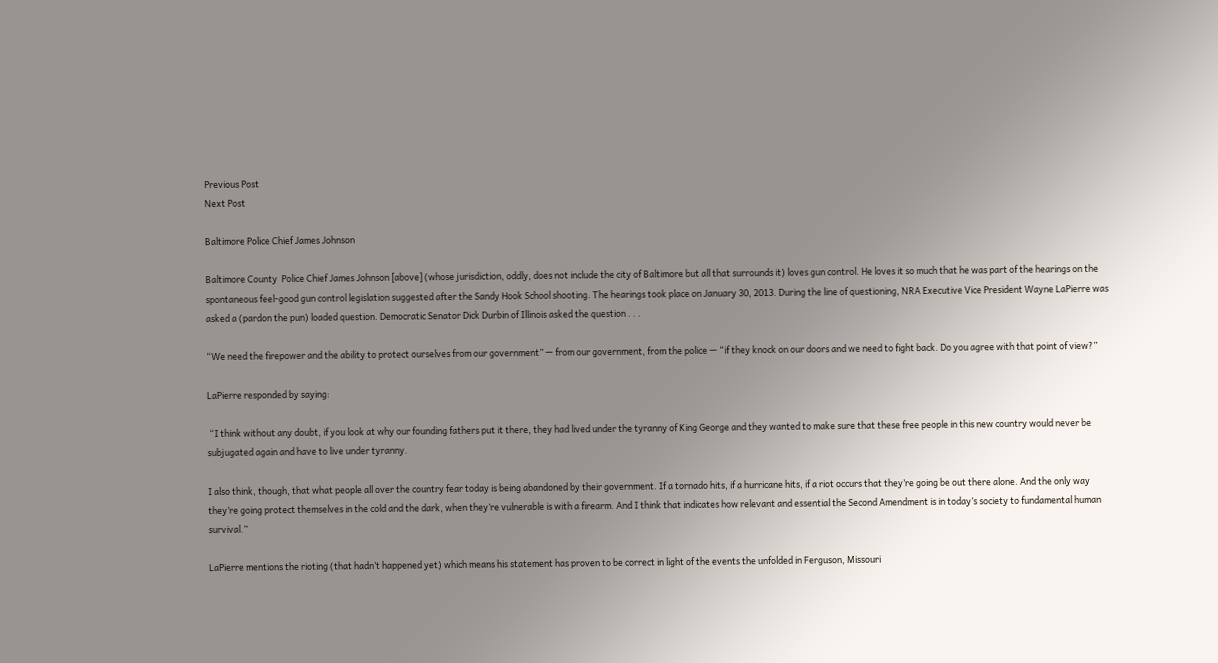Previous Post
Next Post

Baltimore Police Chief James Johnson

Baltimore County  Police Chief James Johnson [above] (whose jurisdiction, oddly, does not include the city of Baltimore but all that surrounds it) loves gun control. He loves it so much that he was part of the hearings on the spontaneous feel-good gun control legislation suggested after the Sandy Hook School shooting. The hearings took place on January 30, 2013. During the line of questioning, NRA Executive Vice President Wayne LaPierre was asked a (pardon the pun) loaded question. Democratic Senator Dick Durbin of Illinois asked the question . . .

“We need the firepower and the ability to protect ourselves from our government” — from our government, from the police — “if they knock on our doors and we need to fight back. Do you agree with that point of view?”

LaPierre responded by saying:

 “I think without any doubt, if you look at why our founding fathers put it there, they had lived under the tyranny of King George and they wanted to make sure that these free people in this new country would never be subjugated again and have to live under tyranny.

I also think, though, that what people all over the country fear today is being abandoned by their government. If a tornado hits, if a hurricane hits, if a riot occurs that they’re going be out there alone. And the only way they’re going protect themselves in the cold and the dark, when they’re vulnerable is with a firearm. And I think that indicates how relevant and essential the Second Amendment is in today’s society to fundamental human survival.”

LaPierre mentions the rioting (that hadn’t happened yet) which means his statement has proven to be correct in light of the events the unfolded in Ferguson, Missouri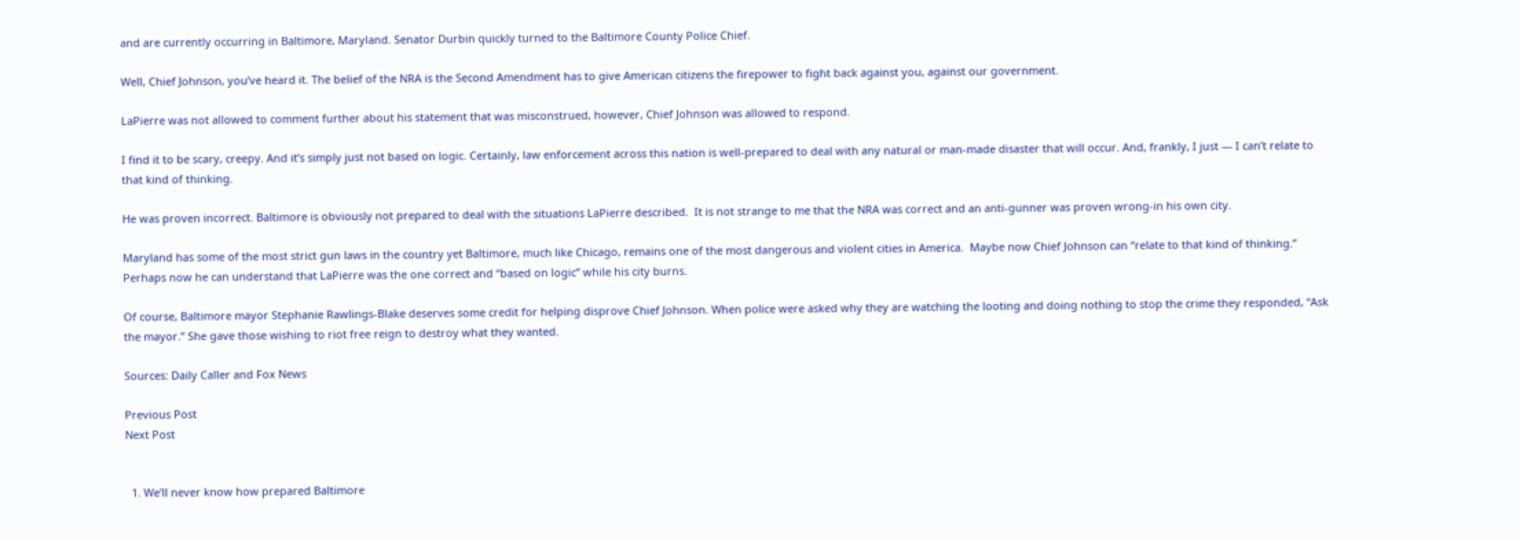and are currently occurring in Baltimore, Maryland. Senator Durbin quickly turned to the Baltimore County Police Chief.

Well, Chief Johnson, you’ve heard it. The belief of the NRA is the Second Amendment has to give American citizens the firepower to fight back against you, against our government.

LaPierre was not allowed to comment further about his statement that was misconstrued, however, Chief Johnson was allowed to respond.

I find it to be scary, creepy. And it’s simply just not based on logic. Certainly, law enforcement across this nation is well-prepared to deal with any natural or man-made disaster that will occur. And, frankly, I just — I can’t relate to that kind of thinking.

He was proven incorrect. Baltimore is obviously not prepared to deal with the situations LaPierre described.  It is not strange to me that the NRA was correct and an anti-gunner was proven wrong-in his own city.

Maryland has some of the most strict gun laws in the country yet Baltimore, much like Chicago, remains one of the most dangerous and violent cities in America.  Maybe now Chief Johnson can “relate to that kind of thinking.” Perhaps now he can understand that LaPierre was the one correct and “based on logic” while his city burns.

Of course, Baltimore mayor Stephanie Rawlings-Blake deserves some credit for helping disprove Chief Johnson. When police were asked why they are watching the looting and doing nothing to stop the crime they responded, “Ask the mayor.” She gave those wishing to riot free reign to destroy what they wanted.

Sources: Daily Caller and Fox News

Previous Post
Next Post


  1. We’ll never know how prepared Baltimore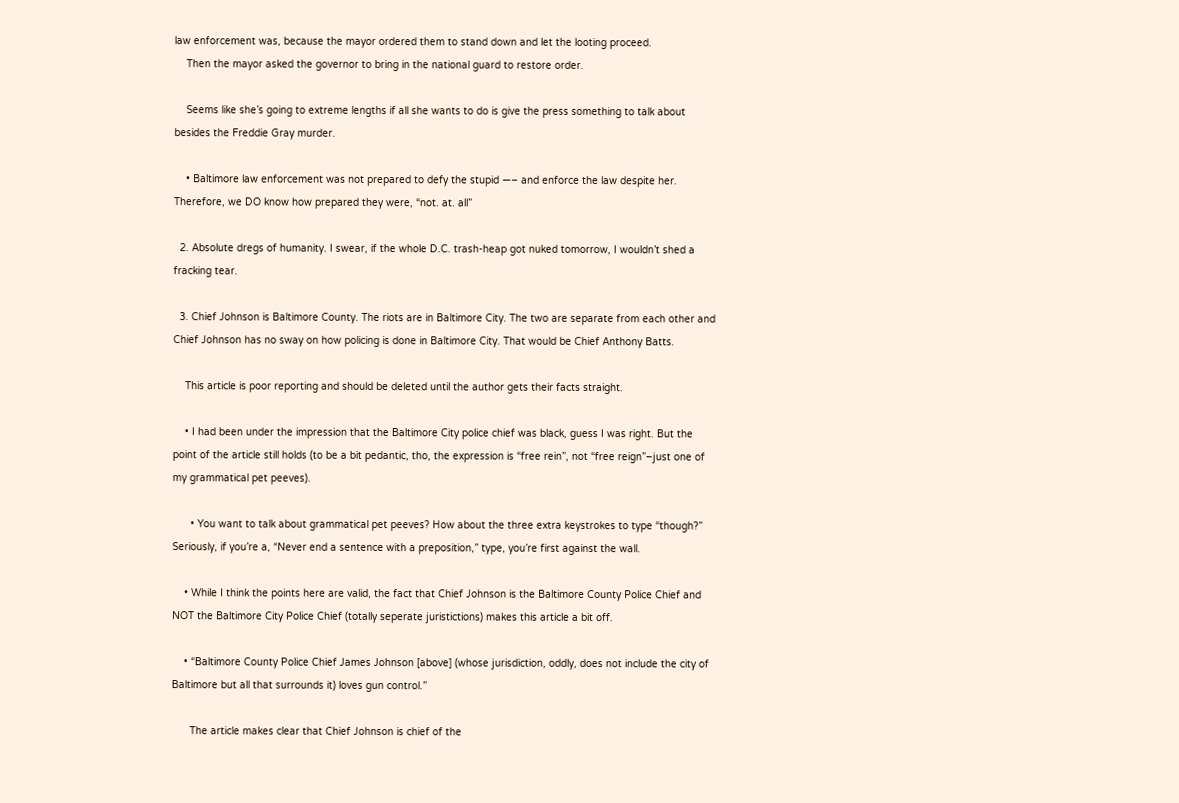law enforcement was, because the mayor ordered them to stand down and let the looting proceed.
    Then the mayor asked the governor to bring in the national guard to restore order.

    Seems like she’s going to extreme lengths if all she wants to do is give the press something to talk about besides the Freddie Gray murder.

    • Baltimore law enforcement was not prepared to defy the stupid —– and enforce the law despite her. Therefore, we DO know how prepared they were, “not. at. all”

  2. Absolute dregs of humanity. I swear, if the whole D.C. trash-heap got nuked tomorrow, I wouldn’t shed a fracking tear.

  3. Chief Johnson is Baltimore County. The riots are in Baltimore City. The two are separate from each other and Chief Johnson has no sway on how policing is done in Baltimore City. That would be Chief Anthony Batts.

    This article is poor reporting and should be deleted until the author gets their facts straight.

    • I had been under the impression that the Baltimore City police chief was black, guess I was right. But the point of the article still holds (to be a bit pedantic, tho, the expression is “free rein”, not “free reign”–just one of my grammatical pet peeves).

      • You want to talk about grammatical pet peeves? How about the three extra keystrokes to type “though?” Seriously, if you’re a, “Never end a sentence with a preposition,” type, you’re first against the wall.

    • While I think the points here are valid, the fact that Chief Johnson is the Baltimore County Police Chief and NOT the Baltimore City Police Chief (totally seperate juristictions) makes this article a bit off.

    • “Baltimore County Police Chief James Johnson [above] (whose jurisdiction, oddly, does not include the city of Baltimore but all that surrounds it) loves gun control.”

      The article makes clear that Chief Johnson is chief of the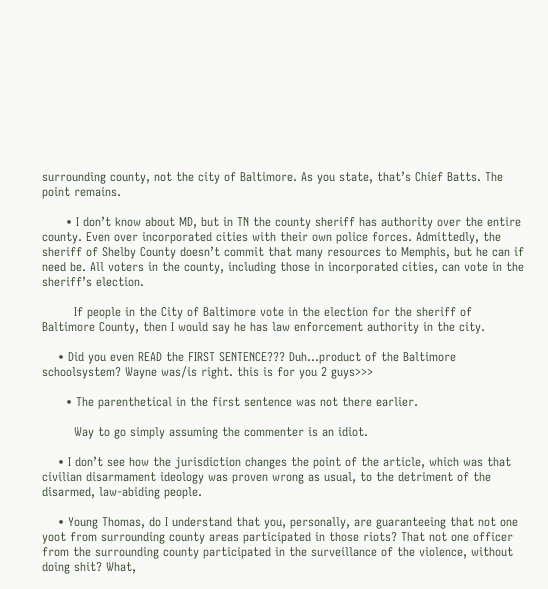surrounding county, not the city of Baltimore. As you state, that’s Chief Batts. The point remains.

      • I don’t know about MD, but in TN the county sheriff has authority over the entire county. Even over incorporated cities with their own police forces. Admittedly, the sheriff of Shelby County doesn’t commit that many resources to Memphis, but he can if need be. All voters in the county, including those in incorporated cities, can vote in the sheriff’s election.

        If people in the City of Baltimore vote in the election for the sheriff of Baltimore County, then I would say he has law enforcement authority in the city.

    • Did you even READ the FIRST SENTENCE??? Duh…product of the Baltimore schoolsystem? Wayne was/is right. this is for you 2 guys>>>

      • The parenthetical in the first sentence was not there earlier.

        Way to go simply assuming the commenter is an idiot.

    • I don’t see how the jurisdiction changes the point of the article, which was that civilian disarmament ideology was proven wrong as usual, to the detriment of the disarmed, law-abiding people.

    • Young Thomas, do I understand that you, personally, are guaranteeing that not one yoot from surrounding county areas participated in those riots? That not one officer from the surrounding county participated in the surveillance of the violence, without doing shit? What,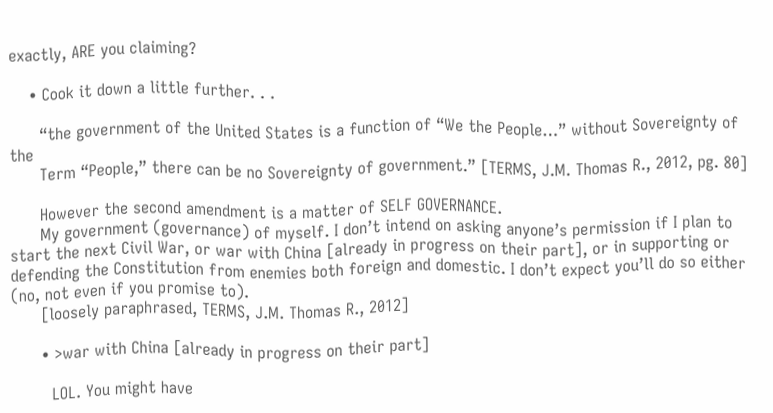exactly, ARE you claiming?

    • Cook it down a little further. . .

      “the government of the United States is a function of “We the People…” without Sovereignty of the
      Term “People,” there can be no Sovereignty of government.” [TERMS, J.M. Thomas R., 2012, pg. 80]

      However the second amendment is a matter of SELF GOVERNANCE.
      My government (governance) of myself. I don’t intend on asking anyone’s permission if I plan to start the next Civil War, or war with China [already in progress on their part], or in supporting or defending the Constitution from enemies both foreign and domestic. I don’t expect you’ll do so either (no, not even if you promise to).
      [loosely paraphrased, TERMS, J.M. Thomas R., 2012]

      • >war with China [already in progress on their part]

        LOL. You might have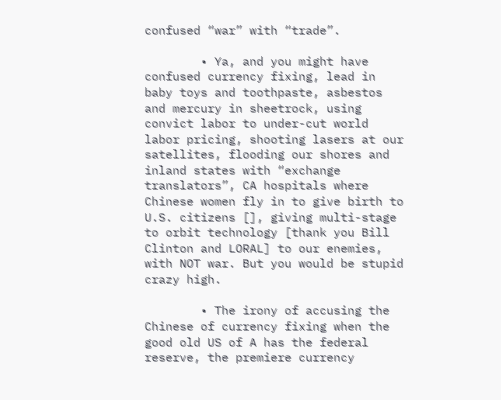confused “war” with “trade”.

        • Ya, and you might have confused currency fixing, lead in baby toys and toothpaste, asbestos and mercury in sheetrock, using convict labor to under-cut world labor pricing, shooting lasers at our satellites, flooding our shores and inland states with “exchange translators”, CA hospitals where Chinese women fly in to give birth to U.S. citizens [], giving multi-stage to orbit technology [thank you Bill Clinton and LORAL] to our enemies, with NOT war. But you would be stupid crazy high.

        • The irony of accusing the Chinese of currency fixing when the good old US of A has the federal reserve, the premiere currency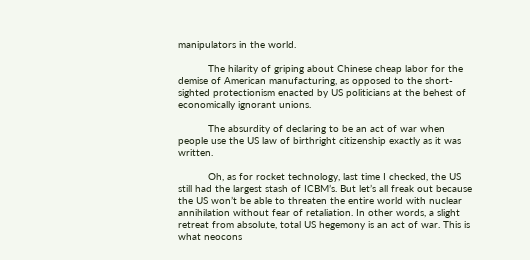manipulators in the world.

          The hilarity of griping about Chinese cheap labor for the demise of American manufacturing, as opposed to the short-sighted protectionism enacted by US politicians at the behest of economically ignorant unions.

          The absurdity of declaring to be an act of war when people use the US law of birthright citizenship exactly as it was written.

          Oh, as for rocket technology, last time I checked, the US still had the largest stash of ICBM’s. But let’s all freak out because the US won’t be able to threaten the entire world with nuclear annihilation without fear of retaliation. In other words, a slight retreat from absolute, total US hegemony is an act of war. This is what neocons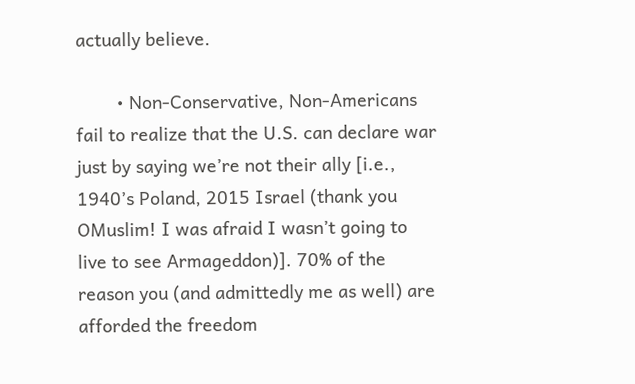actually believe.

        • Non-Conservative, Non-Americans fail to realize that the U.S. can declare war just by saying we’re not their ally [i.e., 1940’s Poland, 2015 Israel (thank you OMuslim! I was afraid I wasn’t going to live to see Armageddon)]. 70% of the reason you (and admittedly me as well) are afforded the freedom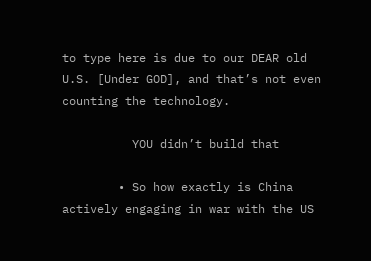to type here is due to our DEAR old U.S. [Under GOD], and that’s not even counting the technology.

          YOU didn’t build that

        • So how exactly is China actively engaging in war with the US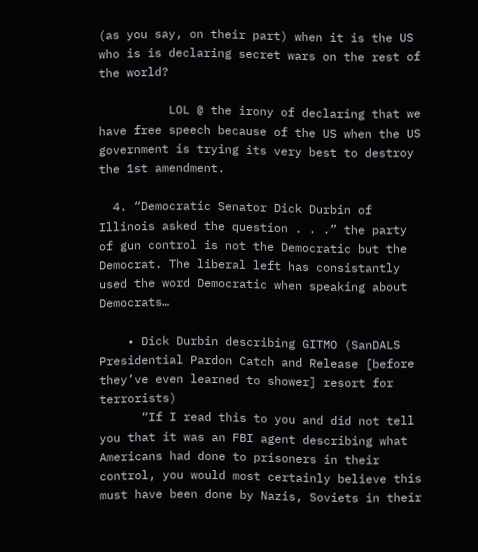(as you say, on their part) when it is the US who is is declaring secret wars on the rest of the world?

          LOL @ the irony of declaring that we have free speech because of the US when the US government is trying its very best to destroy the 1st amendment.

  4. “Democratic Senator Dick Durbin of Illinois asked the question . . .” the party of gun control is not the Democratic but the Democrat. The liberal left has consistantly used the word Democratic when speaking about Democrats…

    • Dick Durbin describing GITMO (SanDALS Presidential Pardon Catch and Release [before they’ve even learned to shower] resort for terrorists)
      “If I read this to you and did not tell you that it was an FBI agent describing what Americans had done to prisoners in their control, you would most certainly believe this must have been done by Nazis, Soviets in their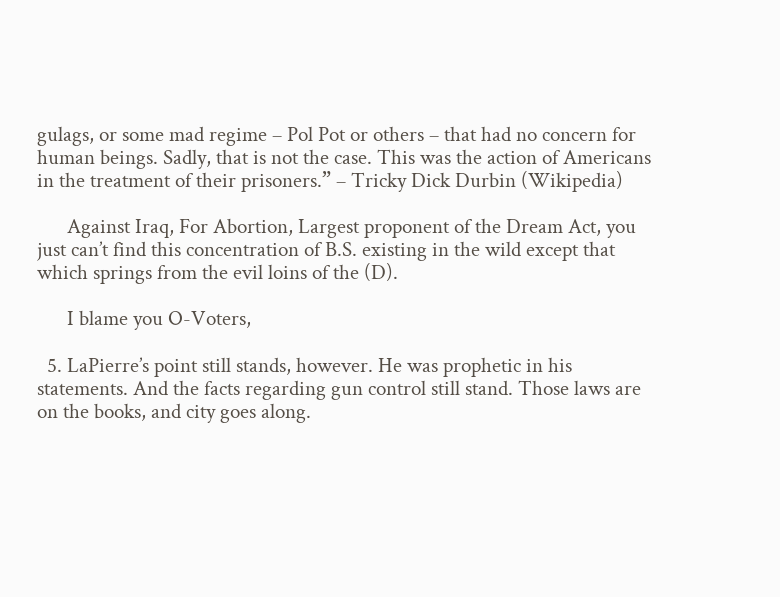gulags, or some mad regime – Pol Pot or others – that had no concern for human beings. Sadly, that is not the case. This was the action of Americans in the treatment of their prisoners.” – Tricky Dick Durbin (Wikipedia)

      Against Iraq, For Abortion, Largest proponent of the Dream Act, you just can’t find this concentration of B.S. existing in the wild except that which springs from the evil loins of the (D).

      I blame you O-Voters,

  5. LaPierre’s point still stands, however. He was prophetic in his statements. And the facts regarding gun control still stand. Those laws are on the books, and city goes along.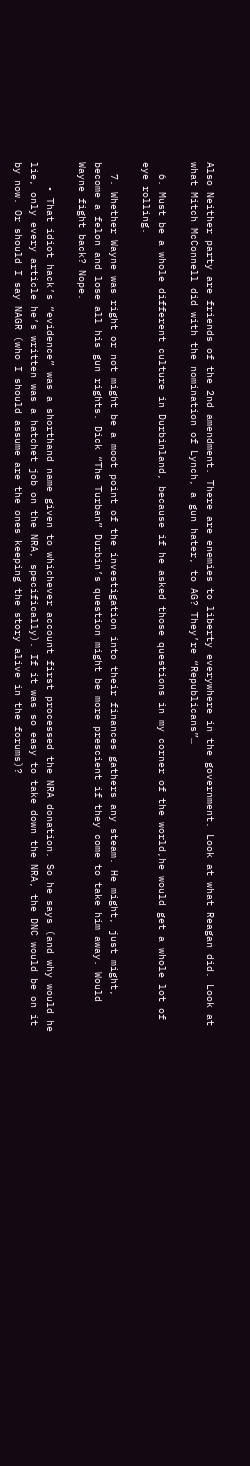Also Neither party are friends of the 2nd amendment. There are enemies to liberty everywhere in the government. Look at what Reagan did. Look at what Mitch McConnell did with the nomination of Lynch, a gun hater, to AG? They’re “Republicans”…

  6. Must be a whole different culture in Durbinland, because if he asked those questions in my corner of the world,he would get a whole lot of eye rolling.

  7. Whether Wayne was right or not might be a moot point of the investigation into their finances gathers any steam. He might, just might, become a felon and lose all his gun rights. Dick “The Turban” Durbin’s question might be more prescient if they come to take him away. Would Wayne fight back? Nope.

    • That idiot hack’s “evidence” was a shorthand name given to whichever account first processed the NRA donation. So he says (and why would he lie, only every article he’s written was a hatchet job on the NRA, specifically). If it was so easy to take down the NRA, the DNC would be on it by now. Or should I say NAGR (who I should assume are the ones keeping the story alive in the forums)?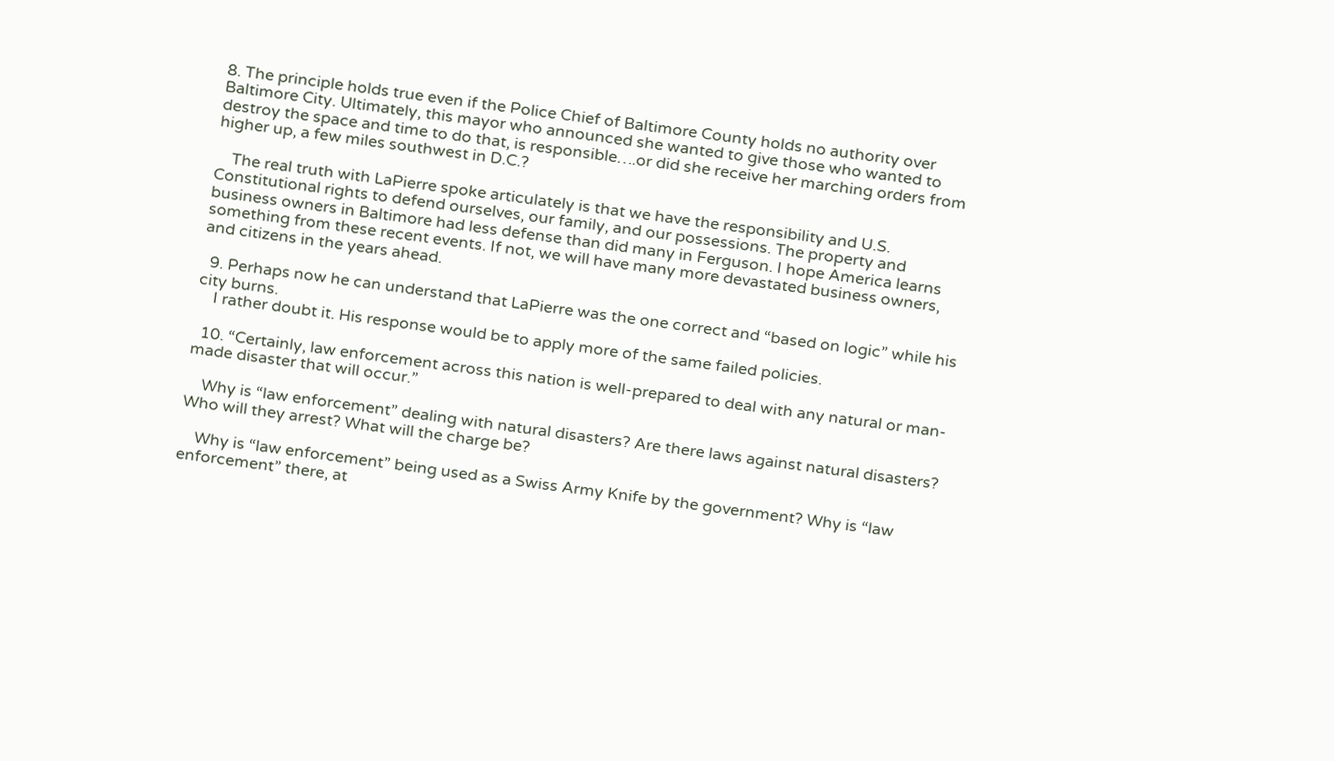8. The principle holds true even if the Police Chief of Baltimore County holds no authority over Baltimore City. Ultimately, this mayor who announced she wanted to give those who wanted to destroy the space and time to do that, is responsible….or did she receive her marching orders from higher up, a few miles southwest in D.C.?

    The real truth with LaPierre spoke articulately is that we have the responsibility and U.S. Constitutional rights to defend ourselves, our family, and our possessions. The property and business owners in Baltimore had less defense than did many in Ferguson. I hope America learns something from these recent events. If not, we will have many more devastated business owners, and citizens in the years ahead.

  9. Perhaps now he can understand that LaPierre was the one correct and “based on logic” while his city burns.
    I rather doubt it. His response would be to apply more of the same failed policies.

  10. “Certainly, law enforcement across this nation is well-prepared to deal with any natural or man-made disaster that will occur.”

    Why is “law enforcement” dealing with natural disasters? Are there laws against natural disasters? Who will they arrest? What will the charge be?

    Why is “law enforcement” being used as a Swiss Army Knife by the government? Why is “law enforcement” there, at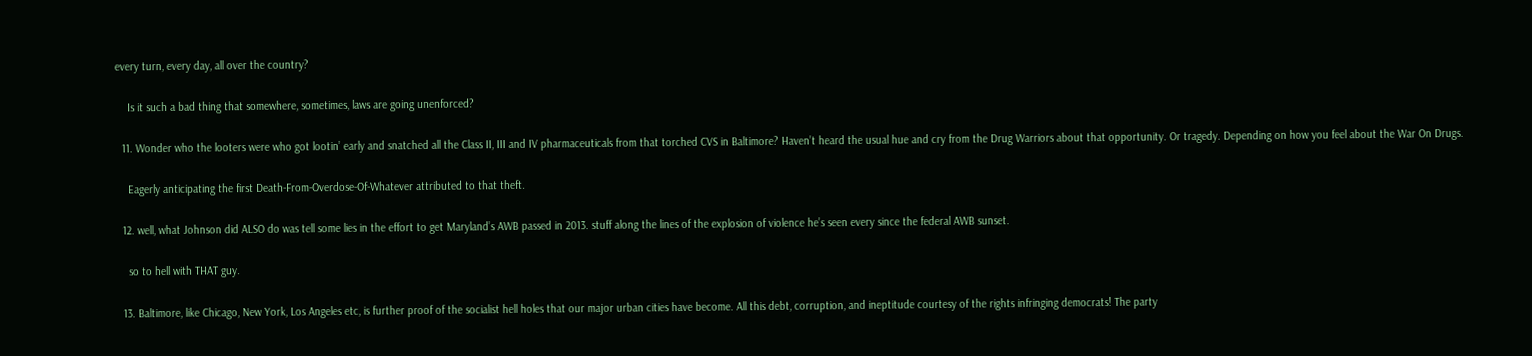every turn, every day, all over the country?

    Is it such a bad thing that somewhere, sometimes, laws are going unenforced?

  11. Wonder who the looters were who got lootin’ early and snatched all the Class II, III and IV pharmaceuticals from that torched CVS in Baltimore? Haven’t heard the usual hue and cry from the Drug Warriors about that opportunity. Or tragedy. Depending on how you feel about the War On Drugs.

    Eagerly anticipating the first Death-From-Overdose-Of-Whatever attributed to that theft.

  12. well, what Johnson did ALSO do was tell some lies in the effort to get Maryland’s AWB passed in 2013. stuff along the lines of the explosion of violence he’s seen every since the federal AWB sunset.

    so to hell with THAT guy.

  13. Baltimore, like Chicago, New York, Los Angeles etc, is further proof of the socialist hell holes that our major urban cities have become. All this debt, corruption, and ineptitude courtesy of the rights infringing democrats! The party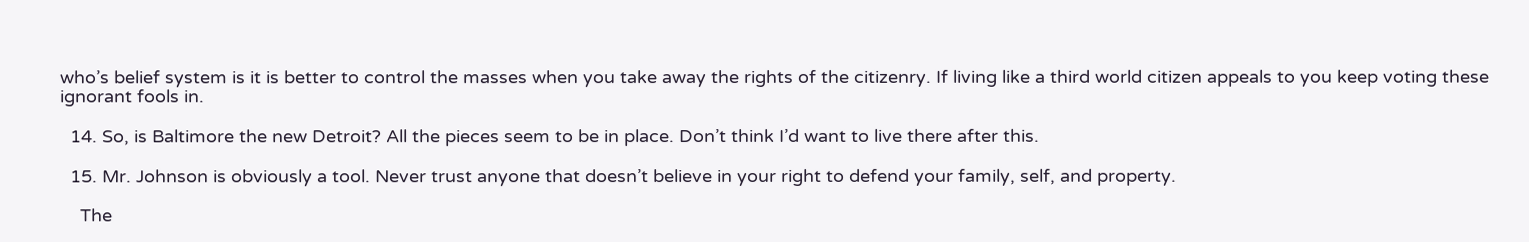who’s belief system is it is better to control the masses when you take away the rights of the citizenry. If living like a third world citizen appeals to you keep voting these ignorant fools in.

  14. So, is Baltimore the new Detroit? All the pieces seem to be in place. Don’t think I’d want to live there after this.

  15. Mr. Johnson is obviously a tool. Never trust anyone that doesn’t believe in your right to defend your family, self, and property.

    The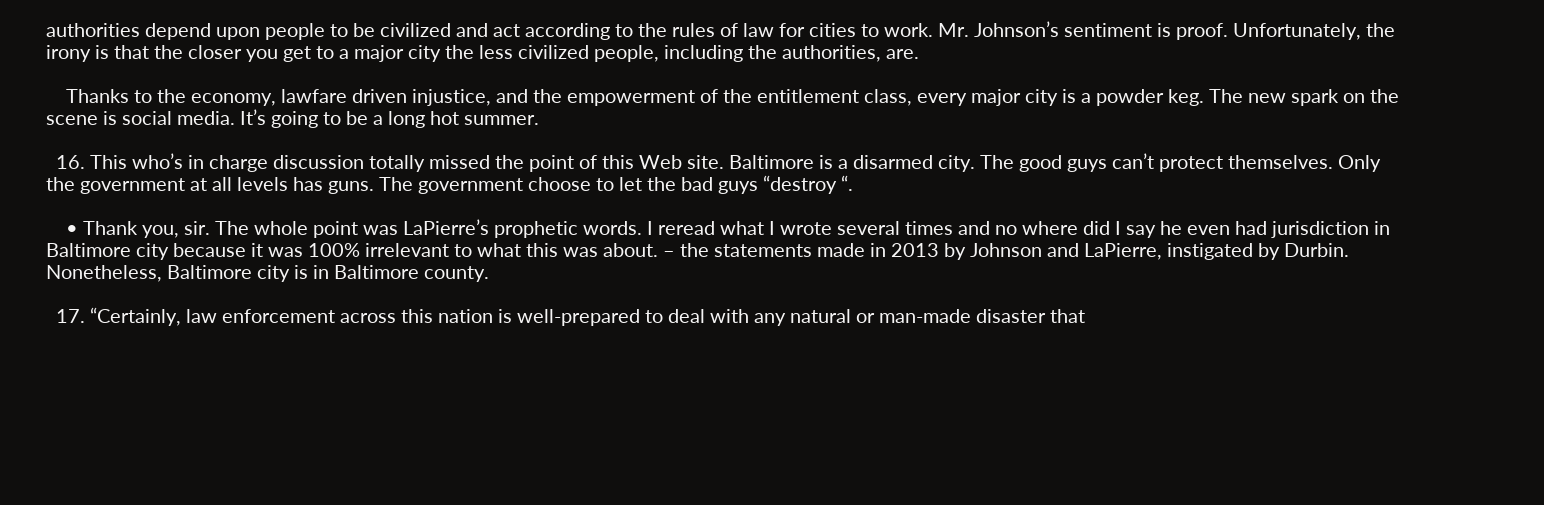authorities depend upon people to be civilized and act according to the rules of law for cities to work. Mr. Johnson’s sentiment is proof. Unfortunately, the irony is that the closer you get to a major city the less civilized people, including the authorities, are.

    Thanks to the economy, lawfare driven injustice, and the empowerment of the entitlement class, every major city is a powder keg. The new spark on the scene is social media. It’s going to be a long hot summer.

  16. This who’s in charge discussion totally missed the point of this Web site. Baltimore is a disarmed city. The good guys can’t protect themselves. Only the government at all levels has guns. The government choose to let the bad guys “destroy “.

    • Thank you, sir. The whole point was LaPierre’s prophetic words. I reread what I wrote several times and no where did I say he even had jurisdiction in Baltimore city because it was 100% irrelevant to what this was about. – the statements made in 2013 by Johnson and LaPierre, instigated by Durbin. Nonetheless, Baltimore city is in Baltimore county.

  17. “Certainly, law enforcement across this nation is well-prepared to deal with any natural or man-made disaster that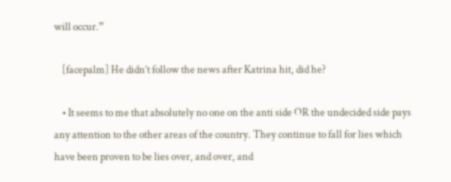will occur.”

    [facepalm] He didn’t follow the news after Katrina hit, did he?

    • It seems to me that absolutely no one on the anti side OR the undecided side pays any attention to the other areas of the country. They continue to fall for lies which have been proven to be lies over, and over, and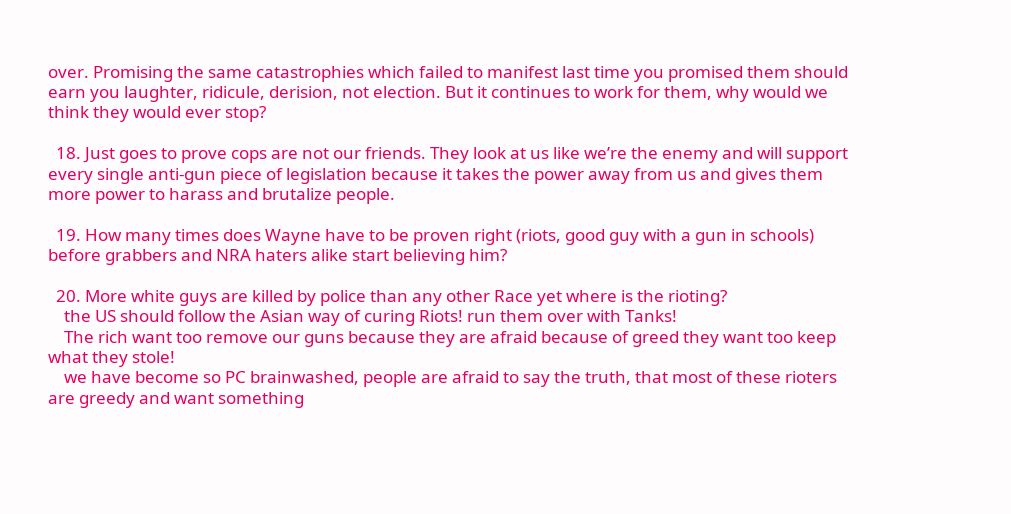over. Promising the same catastrophies which failed to manifest last time you promised them should earn you laughter, ridicule, derision, not election. But it continues to work for them, why would we think they would ever stop?

  18. Just goes to prove cops are not our friends. They look at us like we’re the enemy and will support every single anti-gun piece of legislation because it takes the power away from us and gives them more power to harass and brutalize people.

  19. How many times does Wayne have to be proven right (riots, good guy with a gun in schools) before grabbers and NRA haters alike start believing him?

  20. More white guys are killed by police than any other Race yet where is the rioting?
    the US should follow the Asian way of curing Riots! run them over with Tanks!
    The rich want too remove our guns because they are afraid because of greed they want too keep what they stole!
    we have become so PC brainwashed, people are afraid to say the truth, that most of these rioters are greedy and want something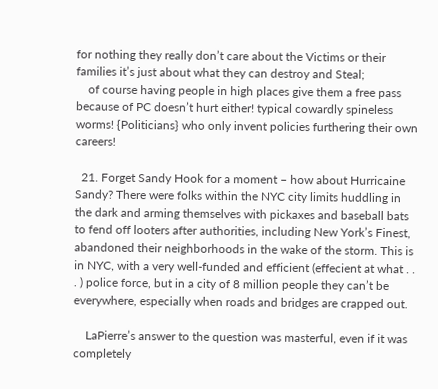for nothing they really don’t care about the Victims or their families it’s just about what they can destroy and Steal;
    of course having people in high places give them a free pass because of PC doesn’t hurt either! typical cowardly spineless worms! {Politicians} who only invent policies furthering their own careers!

  21. Forget Sandy Hook for a moment – how about Hurricaine Sandy? There were folks within the NYC city limits huddling in the dark and arming themselves with pickaxes and baseball bats to fend off looters after authorities, including New York’s Finest, abandoned their neighborhoods in the wake of the storm. This is in NYC, with a very well-funded and efficient (effecient at what . . . ) police force, but in a city of 8 million people they can’t be everywhere, especially when roads and bridges are crapped out.

    LaPierre’s answer to the question was masterful, even if it was completely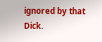ignored by that Dick.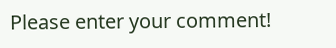Please enter your comment!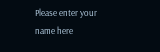Please enter your name here